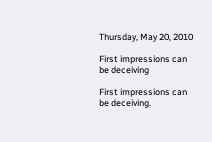Thursday, May 20, 2010

First impressions can be deceiving

First impressions can be deceiving.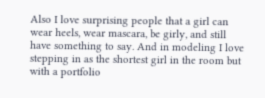Also I love surprising people that a girl can wear heels, wear mascara, be girly, and still have something to say. And in modeling I love stepping in as the shortest girl in the room but with a portfolio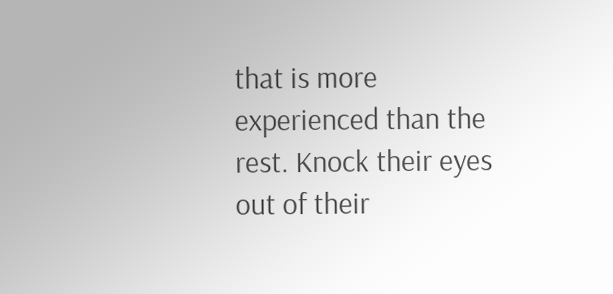that is more experienced than the rest. Knock their eyes out of their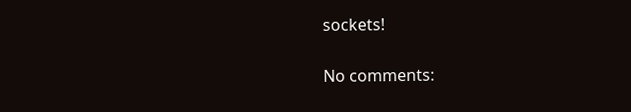sockets!

No comments: